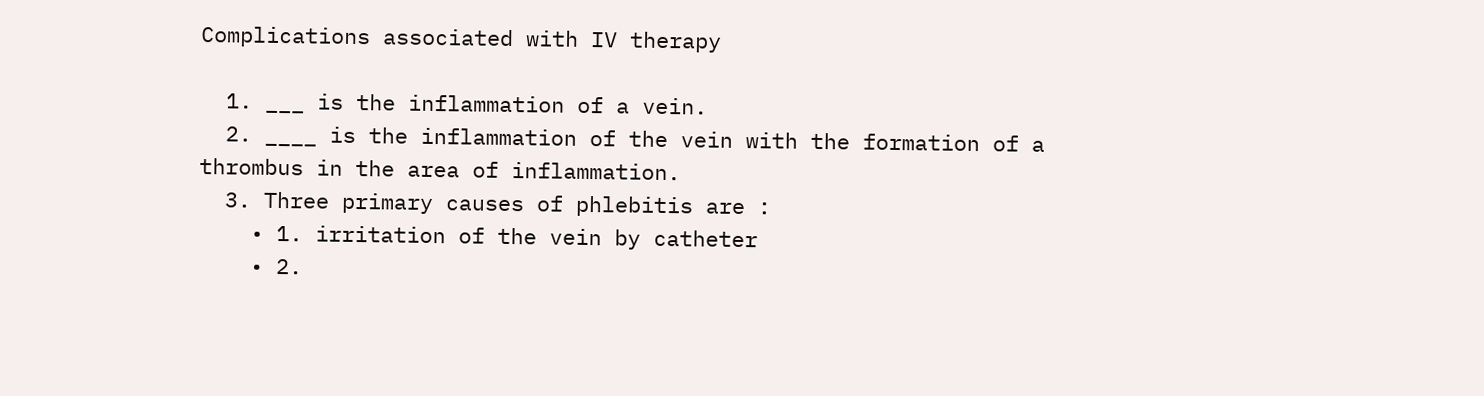Complications associated with IV therapy

  1. ___ is the inflammation of a vein.
  2. ____ is the inflammation of the vein with the formation of a thrombus in the area of inflammation.
  3. Three primary causes of phlebitis are :
    • 1. irritation of the vein by catheter
    • 2.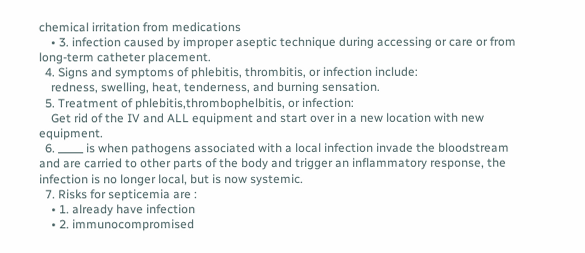chemical irritation from medications
    • 3. infection caused by improper aseptic technique during accessing or care or from long-term catheter placement.
  4. Signs and symptoms of phlebitis, thrombitis, or infection include:
    redness, swelling, heat, tenderness, and burning sensation.
  5. Treatment of phlebitis,thrombophelbitis, or infection:
    Get rid of the IV and ALL equipment and start over in a new location with new equipment.
  6. _____ is when pathogens associated with a local infection invade the bloodstream and are carried to other parts of the body and trigger an inflammatory response, the infection is no longer local, but is now systemic.
  7. Risks for septicemia are :
    • 1. already have infection
    • 2. immunocompromised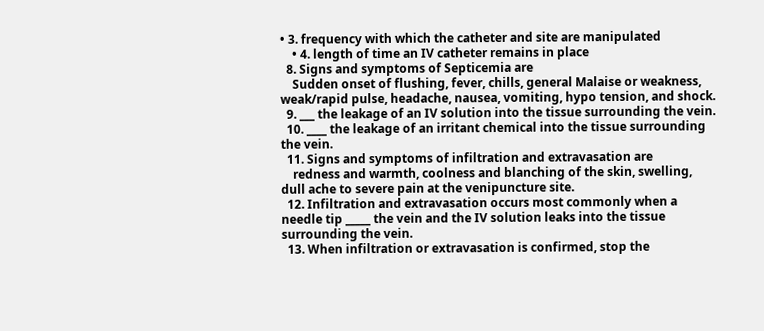• 3. frequency with which the catheter and site are manipulated
    • 4. length of time an IV catheter remains in place
  8. Signs and symptoms of Septicemia are
    Sudden onset of flushing, fever, chills, general Malaise or weakness, weak/rapid pulse, headache, nausea, vomiting, hypo tension, and shock.
  9. ___ the leakage of an IV solution into the tissue surrounding the vein.
  10. ____ the leakage of an irritant chemical into the tissue surrounding the vein.
  11. Signs and symptoms of infiltration and extravasation are
    redness and warmth, coolness and blanching of the skin, swelling, dull ache to severe pain at the venipuncture site.
  12. Infiltration and extravasation occurs most commonly when a needle tip _____ the vein and the IV solution leaks into the tissue surrounding the vein.
  13. When infiltration or extravasation is confirmed, stop the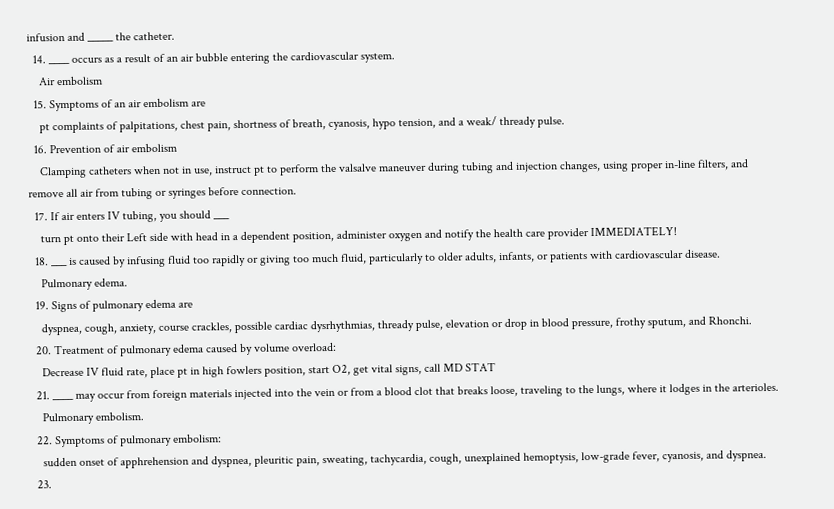infusion and _____ the catheter.
  14. ____ occurs as a result of an air bubble entering the cardiovascular system.
    Air embolism
  15. Symptoms of an air embolism are
    pt complaints of palpitations, chest pain, shortness of breath, cyanosis, hypo tension, and a weak/ thready pulse.
  16. Prevention of air embolism
    Clamping catheters when not in use, instruct pt to perform the valsalve maneuver during tubing and injection changes, using proper in-line filters, and remove all air from tubing or syringes before connection.
  17. If air enters IV tubing, you should ___
    turn pt onto their Left side with head in a dependent position, administer oxygen and notify the health care provider IMMEDIATELY!
  18. ___ is caused by infusing fluid too rapidly or giving too much fluid, particularly to older adults, infants, or patients with cardiovascular disease.
    Pulmonary edema.
  19. Signs of pulmonary edema are
    dyspnea, cough, anxiety, course crackles, possible cardiac dysrhythmias, thready pulse, elevation or drop in blood pressure, frothy sputum, and Rhonchi.
  20. Treatment of pulmonary edema caused by volume overload:
    Decrease IV fluid rate, place pt in high fowlers position, start O2, get vital signs, call MD STAT
  21. ____ may occur from foreign materials injected into the vein or from a blood clot that breaks loose, traveling to the lungs, where it lodges in the arterioles.
    Pulmonary embolism.
  22. Symptoms of pulmonary embolism:
    sudden onset of apphrehension and dyspnea, pleuritic pain, sweating, tachycardia, cough, unexplained hemoptysis, low-grade fever, cyanosis, and dyspnea.
  23.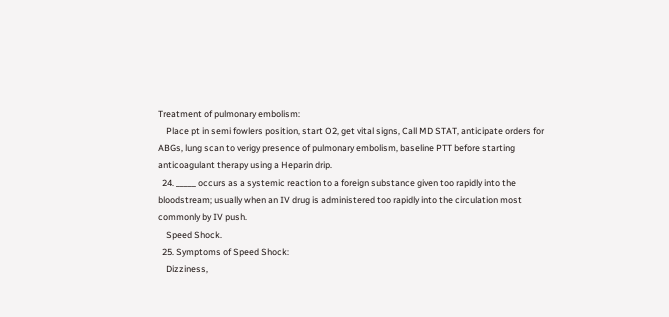Treatment of pulmonary embolism:
    Place pt in semi fowlers position, start O2, get vital signs, Call MD STAT, anticipate orders for ABGs, lung scan to verigy presence of pulmonary embolism, baseline PTT before starting anticoagulant therapy using a Heparin drip.
  24. _____ occurs as a systemic reaction to a foreign substance given too rapidly into the bloodstream; usually when an IV drug is administered too rapidly into the circulation most commonly by IV push.
    Speed Shock.
  25. Symptoms of Speed Shock:
    Dizziness,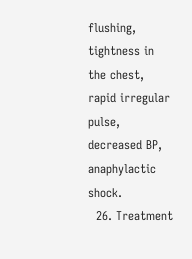flushing, tightness in the chest, rapid irregular pulse, decreased BP, anaphylactic shock.
  26. Treatment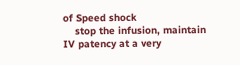of Speed shock
    stop the infusion, maintain IV patency at a very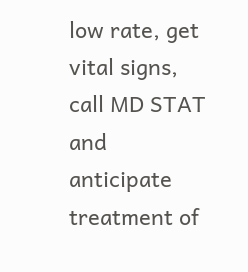low rate, get vital signs, call MD STAT and anticipate treatment of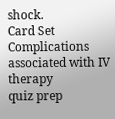shock.
Card Set
Complications associated with IV therapy
quiz prep